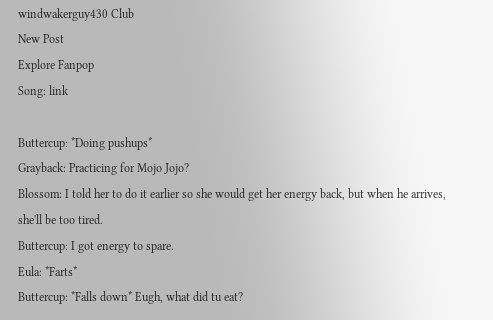windwakerguy430 Club
New Post
Explore Fanpop
Song: link

Buttercup: *Doing pushups*
Grayback: Practicing for Mojo Jojo?
Blossom: I told her to do it earlier so she would get her energy back, but when he arrives, she'll be too tired.
Buttercup: I got energy to spare.
Eula: *Farts*
Buttercup: *Falls down* Eugh, what did tu eat?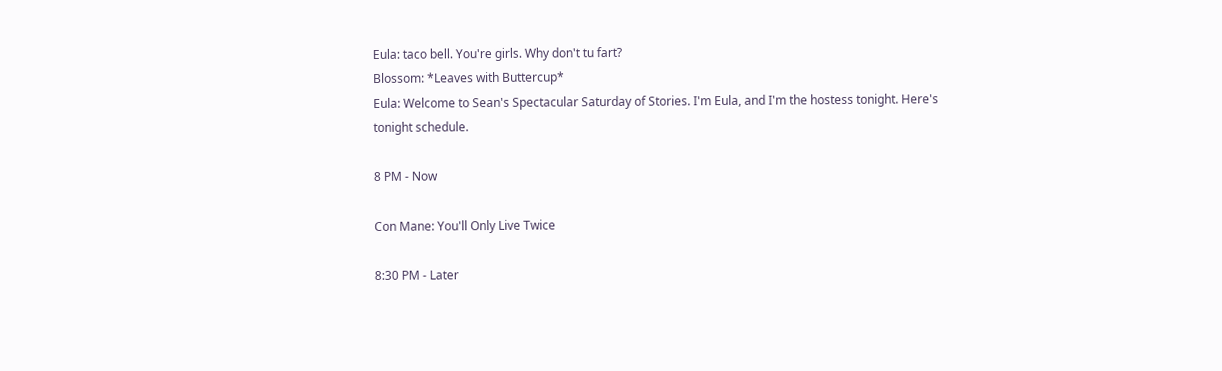Eula: taco bell. You're girls. Why don't tu fart?
Blossom: *Leaves with Buttercup*
Eula: Welcome to Sean's Spectacular Saturday of Stories. I'm Eula, and I'm the hostess tonight. Here's tonight schedule.

8 PM - Now

Con Mane: You'll Only Live Twice

8:30 PM - Later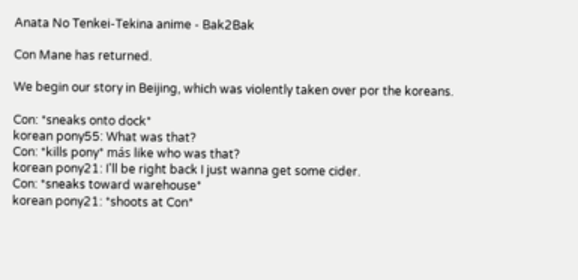Anata No Tenkei-Tekina anime - Bak2Bak

Con Mane has returned.

We begin our story in Beijing, which was violently taken over por the koreans.

Con: *sneaks onto dock*
korean pony55: What was that?
Con: *kills pony* más like who was that?
korean pony21: I'll be right back I just wanna get some cider.
Con: *sneaks toward warehouse*
korean pony21: *shoots at Con*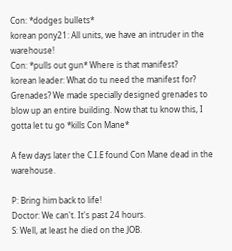Con: *dodges bullets*
korean pony21: All units, we have an intruder in the warehouse!
Con: *pulls out gun* Where is that manifest?
korean leader: What do tu need the manifest for? Grenades? We made specially designed grenades to blow up an entire building. Now that tu know this, I gotta let tu go *kills Con Mane*

A few days later the C.I.E found Con Mane dead in the warehouse.

P: Bring him back to life!
Doctor: We can't. It's past 24 hours.
S: Well, at least he died on the JOB.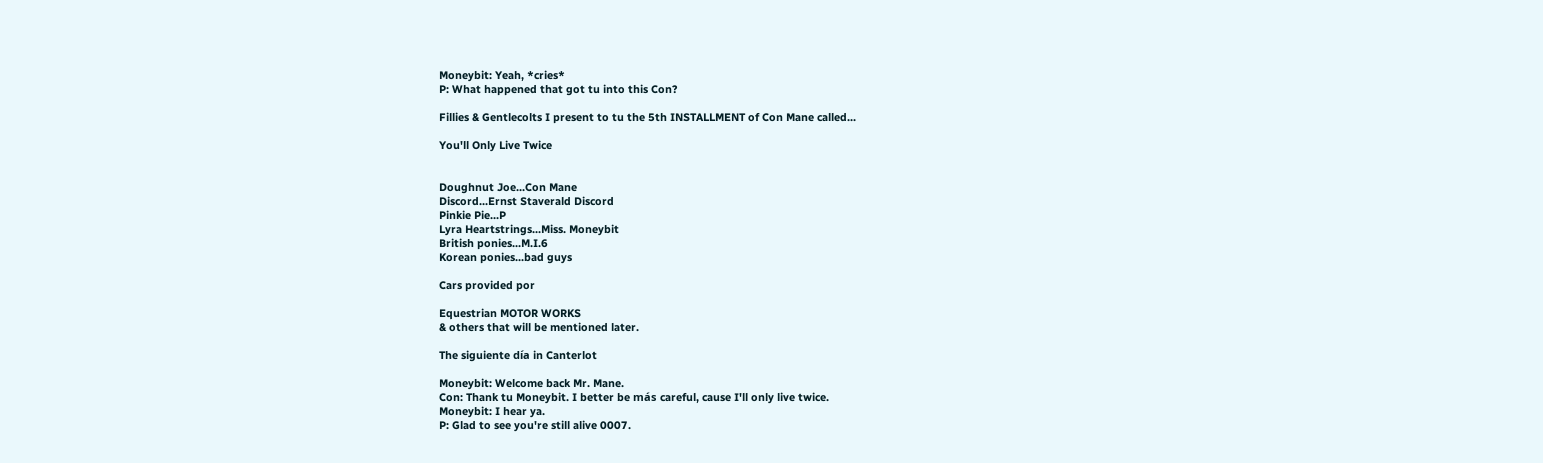Moneybit: Yeah, *cries*
P: What happened that got tu into this Con?

Fillies & Gentlecolts I present to tu the 5th INSTALLMENT of Con Mane called...

You'll Only Live Twice


Doughnut Joe...Con Mane
Discord...Ernst Staverald Discord
Pinkie Pie...P
Lyra Heartstrings...Miss. Moneybit
British ponies...M.I.6
Korean ponies...bad guys

Cars provided por

Equestrian MOTOR WORKS
& others that will be mentioned later.

The siguiente día in Canterlot

Moneybit: Welcome back Mr. Mane.
Con: Thank tu Moneybit. I better be más careful, cause I'll only live twice.
Moneybit: I hear ya.
P: Glad to see you're still alive 0007.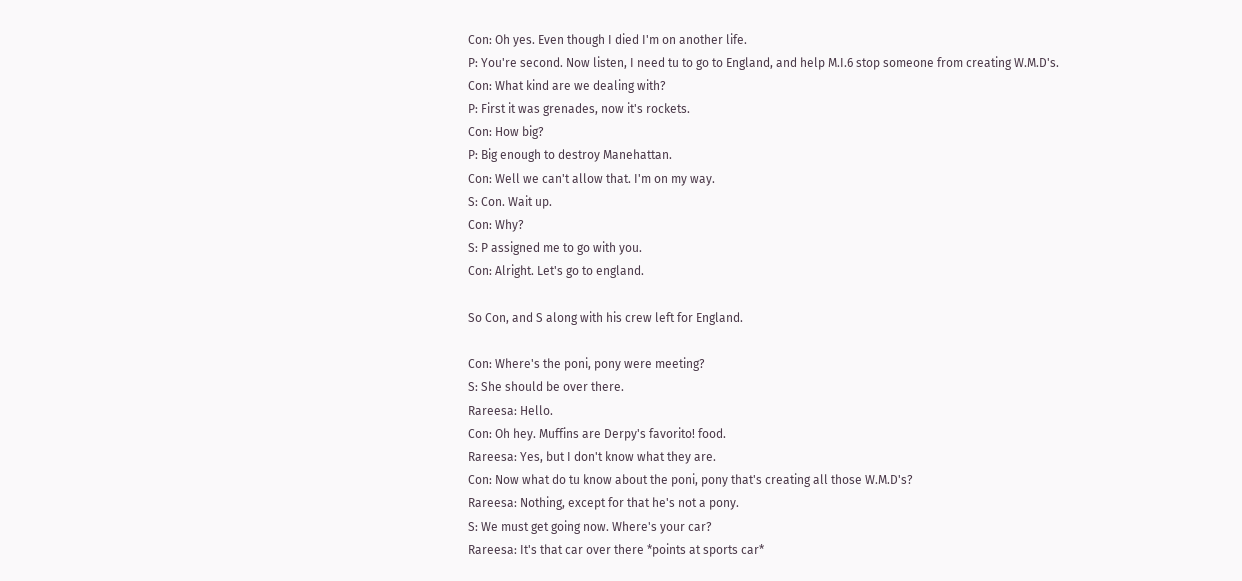Con: Oh yes. Even though I died I'm on another life.
P: You're second. Now listen, I need tu to go to England, and help M.I.6 stop someone from creating W.M.D's.
Con: What kind are we dealing with?
P: First it was grenades, now it's rockets.
Con: How big?
P: Big enough to destroy Manehattan.
Con: Well we can't allow that. I'm on my way.
S: Con. Wait up.
Con: Why?
S: P assigned me to go with you.
Con: Alright. Let's go to england.

So Con, and S along with his crew left for England.

Con: Where's the poni, pony were meeting?
S: She should be over there.
Rareesa: Hello.
Con: Oh hey. Muffins are Derpy's favorito! food.
Rareesa: Yes, but I don't know what they are.
Con: Now what do tu know about the poni, pony that's creating all those W.M.D's?
Rareesa: Nothing, except for that he's not a pony.
S: We must get going now. Where's your car?
Rareesa: It's that car over there *points at sports car*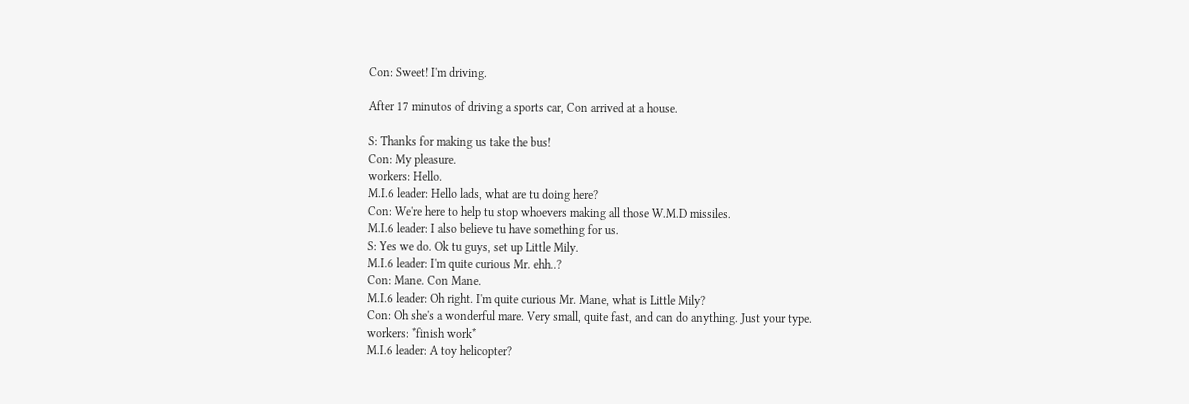Con: Sweet! I'm driving.

After 17 minutos of driving a sports car, Con arrived at a house.

S: Thanks for making us take the bus!
Con: My pleasure.
workers: Hello.
M.I.6 leader: Hello lads, what are tu doing here?
Con: We're here to help tu stop whoevers making all those W.M.D missiles.
M.I.6 leader: I also believe tu have something for us.
S: Yes we do. Ok tu guys, set up Little Mily.
M.I.6 leader: I'm quite curious Mr. ehh..?
Con: Mane. Con Mane.
M.I.6 leader: Oh right. I'm quite curious Mr. Mane, what is Little Mily?
Con: Oh she's a wonderful mare. Very small, quite fast, and can do anything. Just your type.
workers: *finish work*
M.I.6 leader: A toy helicopter?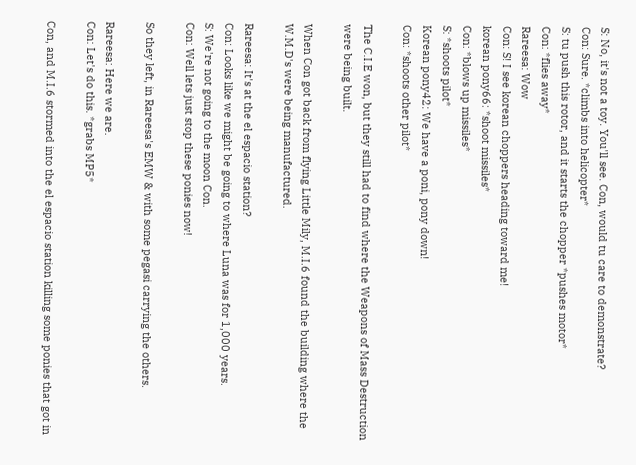S: No, it's not a toy. You'll see. Con, would tu care to demonstrate?
Con: Sure. *climbs into helicopter*
S: tu push this rotor, and it starts the chopper *pushes motor*
Con: *flies away*
Rareesa: Wow
Con: S! I see korean choppers heading toward me!
korean pony66: *shoot missiles*
Con: *blows up missiles*
S: *shoots pilot*
Korean pony42: We have a poni, pony down!
Con: *shoots other pilot*

The C.I.E won, but they still had to find where the Weapons of Mass Destruction were being built.

When Con got back from flying Little Mily, M.I.6 found the building where the W.M.D's were being manufactured.

Rareesa: It's at the el espacio station?
Con: Looks like we might be going to where Luna was for 1,000 years.
S: We're not going to the moon Con.
Con: Well lets just stop these ponies now!

So they left, in Rareesa's EMW & with some pegasi carrying the others.

Rareesa: Here we are.
Con: Let's do this. *grabs MP5*

Con, and M.I.6 stormed into the el espacio station killing some ponies that got in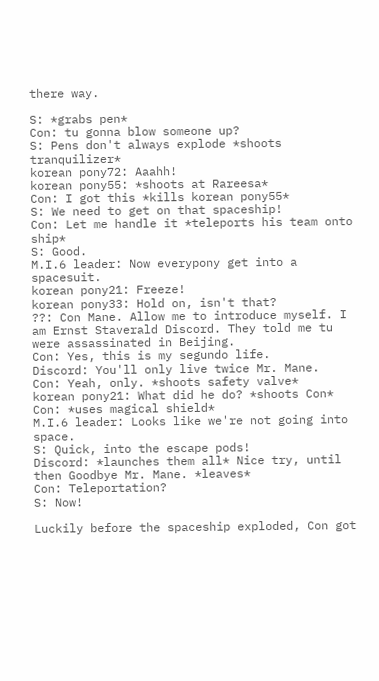there way.

S: *grabs pen*
Con: tu gonna blow someone up?
S: Pens don't always explode *shoots tranquilizer*
korean pony72: Aaahh!
korean pony55: *shoots at Rareesa*
Con: I got this *kills korean pony55*
S: We need to get on that spaceship!
Con: Let me handle it *teleports his team onto ship*
S: Good.
M.I.6 leader: Now everypony get into a spacesuit.
korean pony21: Freeze!
korean pony33: Hold on, isn't that?
??: Con Mane. Allow me to introduce myself. I am Ernst Staverald Discord. They told me tu were assassinated in Beijing.
Con: Yes, this is my segundo life.
Discord: You'll only live twice Mr. Mane.
Con: Yeah, only. *shoots safety valve*
korean pony21: What did he do? *shoots Con*
Con: *uses magical shield*
M.I.6 leader: Looks like we're not going into space.
S: Quick, into the escape pods!
Discord: *launches them all* Nice try, until then Goodbye Mr. Mane. *leaves*
Con: Teleportation?
S: Now!

Luckily before the spaceship exploded, Con got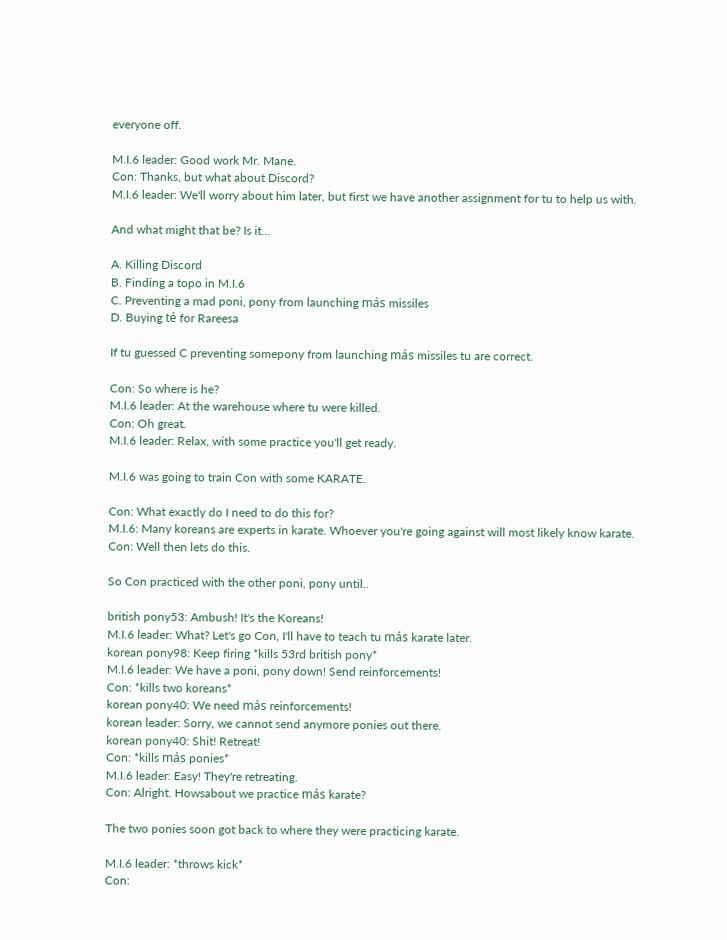everyone off.

M.I.6 leader: Good work Mr. Mane.
Con: Thanks, but what about Discord?
M.I.6 leader: We'll worry about him later, but first we have another assignment for tu to help us with.

And what might that be? Is it...

A. Killing Discord
B. Finding a topo in M.I.6
C. Preventing a mad poni, pony from launching más missiles
D. Buying té for Rareesa

If tu guessed C preventing somepony from launching más missiles tu are correct.

Con: So where is he?
M.I.6 leader: At the warehouse where tu were killed.
Con: Oh great.
M.I.6 leader: Relax, with some practice you'll get ready.

M.I.6 was going to train Con with some KARATE.

Con: What exactly do I need to do this for?
M.I.6: Many koreans are experts in karate. Whoever you're going against will most likely know karate.
Con: Well then lets do this.

So Con practiced with the other poni, pony until..

british pony53: Ambush! It's the Koreans!
M.I.6 leader: What? Let's go Con, I'll have to teach tu más karate later.
korean pony98: Keep firing *kills 53rd british pony*
M.I.6 leader: We have a poni, pony down! Send reinforcements!
Con: *kills two koreans*
korean pony40: We need más reinforcements!
korean leader: Sorry, we cannot send anymore ponies out there.
korean pony40: Shit! Retreat!
Con: *kills más ponies*
M.I.6 leader: Easy! They're retreating.
Con: Alright. Howsabout we practice más karate?

The two ponies soon got back to where they were practicing karate.

M.I.6 leader: *throws kick*
Con: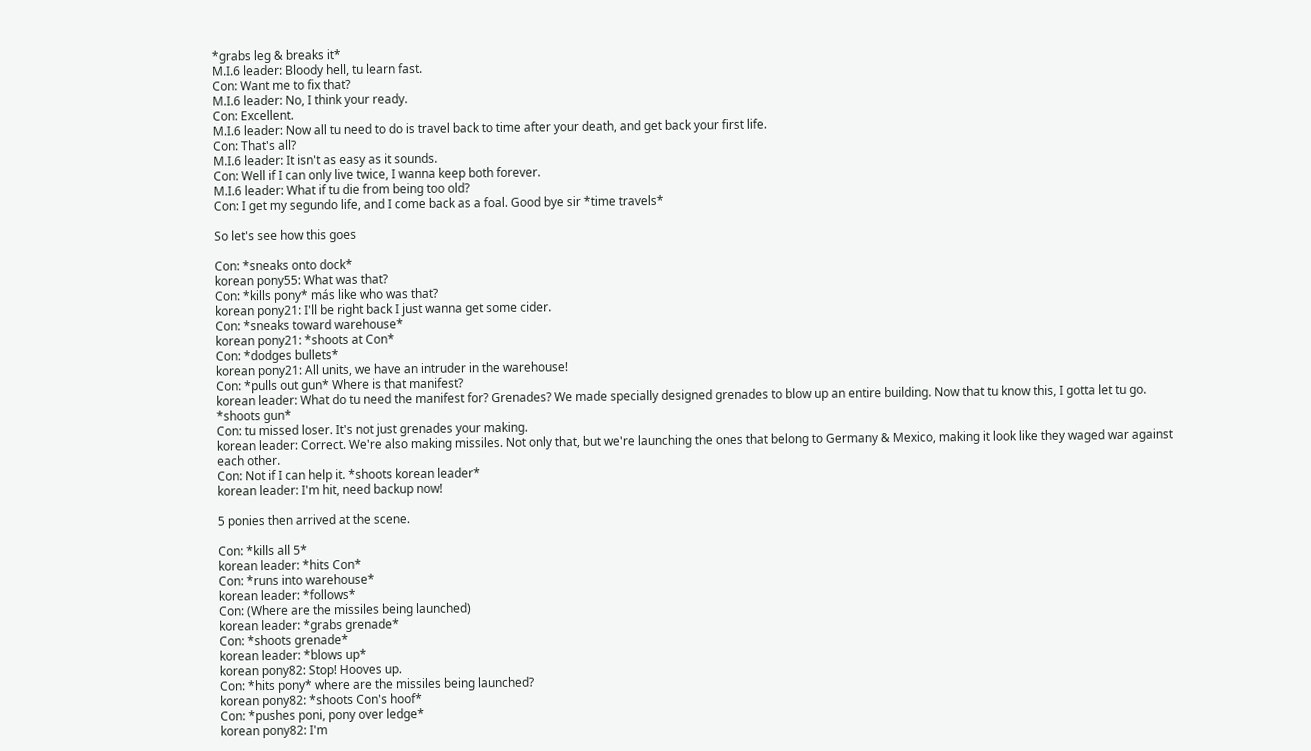*grabs leg & breaks it*
M.I.6 leader: Bloody hell, tu learn fast.
Con: Want me to fix that?
M.I.6 leader: No, I think your ready.
Con: Excellent.
M.I.6 leader: Now all tu need to do is travel back to time after your death, and get back your first life.
Con: That's all?
M.I.6 leader: It isn't as easy as it sounds.
Con: Well if I can only live twice, I wanna keep both forever.
M.I.6 leader: What if tu die from being too old?
Con: I get my segundo life, and I come back as a foal. Good bye sir *time travels*

So let's see how this goes

Con: *sneaks onto dock*
korean pony55: What was that?
Con: *kills pony* más like who was that?
korean pony21: I'll be right back I just wanna get some cider.
Con: *sneaks toward warehouse*
korean pony21: *shoots at Con*
Con: *dodges bullets*
korean pony21: All units, we have an intruder in the warehouse!
Con: *pulls out gun* Where is that manifest?
korean leader: What do tu need the manifest for? Grenades? We made specially designed grenades to blow up an entire building. Now that tu know this, I gotta let tu go. *shoots gun*
Con: tu missed loser. It's not just grenades your making.
korean leader: Correct. We're also making missiles. Not only that, but we're launching the ones that belong to Germany & Mexico, making it look like they waged war against each other.
Con: Not if I can help it. *shoots korean leader*
korean leader: I'm hit, need backup now!

5 ponies then arrived at the scene.

Con: *kills all 5*
korean leader: *hits Con*
Con: *runs into warehouse*
korean leader: *follows*
Con: (Where are the missiles being launched)
korean leader: *grabs grenade*
Con: *shoots grenade*
korean leader: *blows up*
korean pony82: Stop! Hooves up.
Con: *hits pony* where are the missiles being launched?
korean pony82: *shoots Con's hoof*
Con: *pushes poni, pony over ledge*
korean pony82: I'm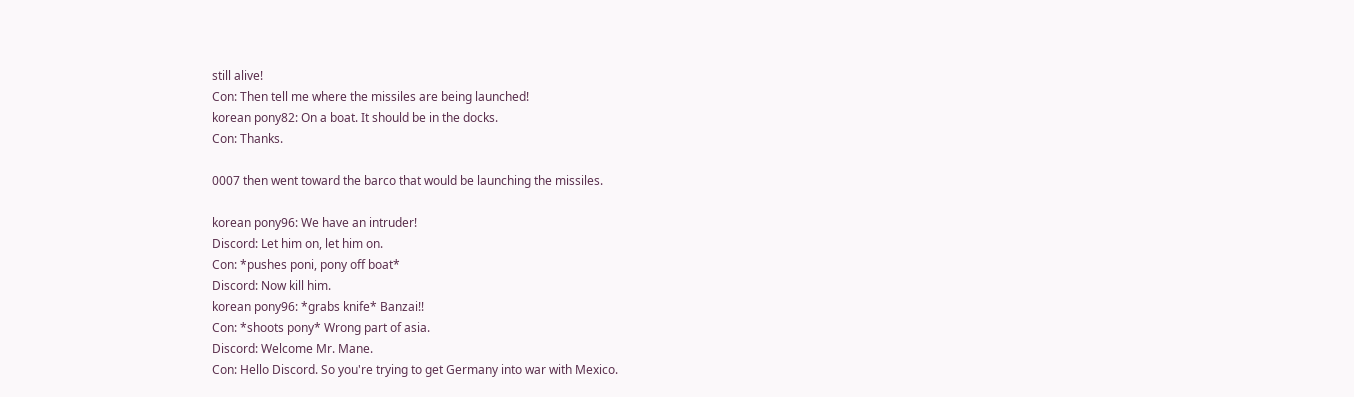still alive!
Con: Then tell me where the missiles are being launched!
korean pony82: On a boat. It should be in the docks.
Con: Thanks.

0007 then went toward the barco that would be launching the missiles.

korean pony96: We have an intruder!
Discord: Let him on, let him on.
Con: *pushes poni, pony off boat*
Discord: Now kill him.
korean pony96: *grabs knife* Banzai!!
Con: *shoots pony* Wrong part of asia.
Discord: Welcome Mr. Mane.
Con: Hello Discord. So you're trying to get Germany into war with Mexico.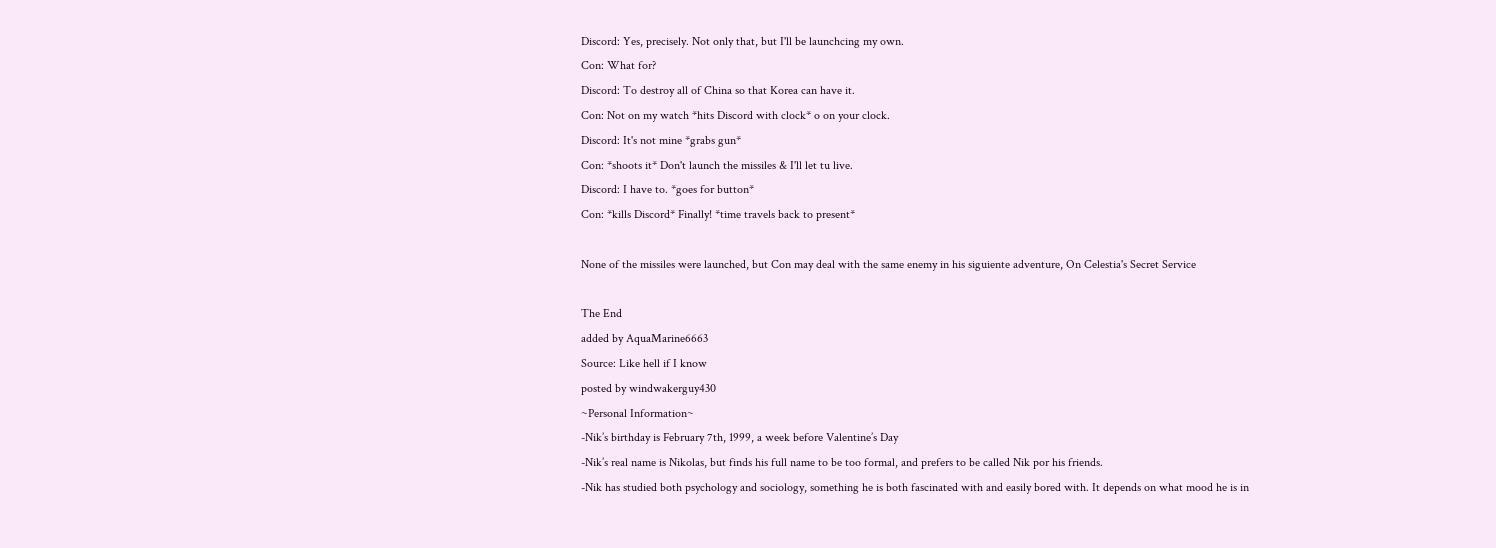Discord: Yes, precisely. Not only that, but I'll be launchcing my own.
Con: What for?
Discord: To destroy all of China so that Korea can have it.
Con: Not on my watch *hits Discord with clock* o on your clock.
Discord: It's not mine *grabs gun*
Con: *shoots it* Don't launch the missiles & I'll let tu live.
Discord: I have to. *goes for button*
Con: *kills Discord* Finally! *time travels back to present*

None of the missiles were launched, but Con may deal with the same enemy in his siguiente adventure, On Celestia's Secret Service

The End
added by AquaMarine6663
Source: Like hell if I know
posted by windwakerguy430
~Personal Information~
-Nik’s birthday is February 7th, 1999, a week before Valentine’s Day
-Nik’s real name is Nikolas, but finds his full name to be too formal, and prefers to be called Nik por his friends.
-Nik has studied both psychology and sociology, something he is both fascinated with and easily bored with. It depends on what mood he is in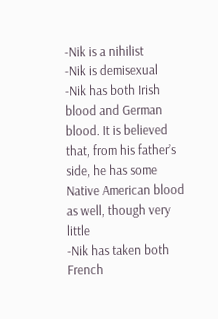-Nik is a nihilist
-Nik is demisexual
-Nik has both Irish blood and German blood. It is believed that, from his father’s side, he has some Native American blood as well, though very little
-Nik has taken both French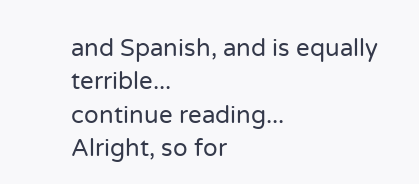and Spanish, and is equally terrible...
continue reading...
Alright, so for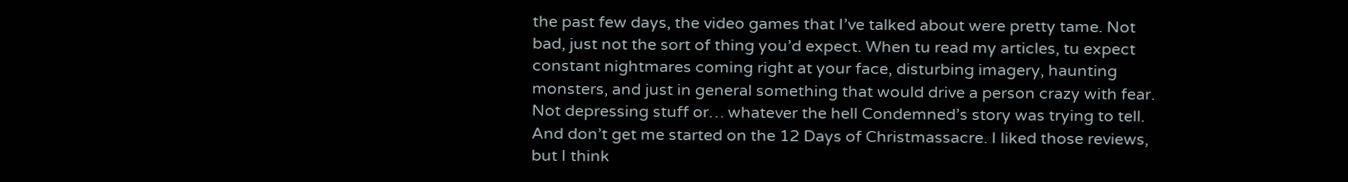the past few days, the video games that I’ve talked about were pretty tame. Not bad, just not the sort of thing you’d expect. When tu read my articles, tu expect constant nightmares coming right at your face, disturbing imagery, haunting monsters, and just in general something that would drive a person crazy with fear. Not depressing stuff or… whatever the hell Condemned’s story was trying to tell. And don’t get me started on the 12 Days of Christmassacre. I liked those reviews, but I think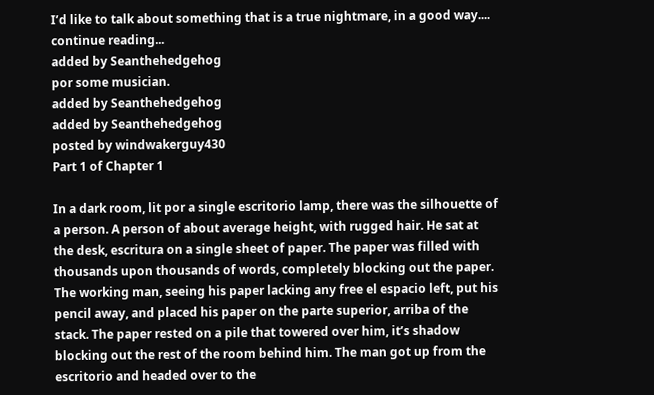I’d like to talk about something that is a true nightmare, in a good way....
continue reading...
added by Seanthehedgehog
por some musician.
added by Seanthehedgehog
added by Seanthehedgehog
posted by windwakerguy430
Part 1 of Chapter 1

In a dark room, lit por a single escritorio lamp, there was the silhouette of a person. A person of about average height, with rugged hair. He sat at the desk, escritura on a single sheet of paper. The paper was filled with thousands upon thousands of words, completely blocking out the paper. The working man, seeing his paper lacking any free el espacio left, put his pencil away, and placed his paper on the parte superior, arriba of the stack. The paper rested on a pile that towered over him, it’s shadow blocking out the rest of the room behind him. The man got up from the escritorio and headed over to the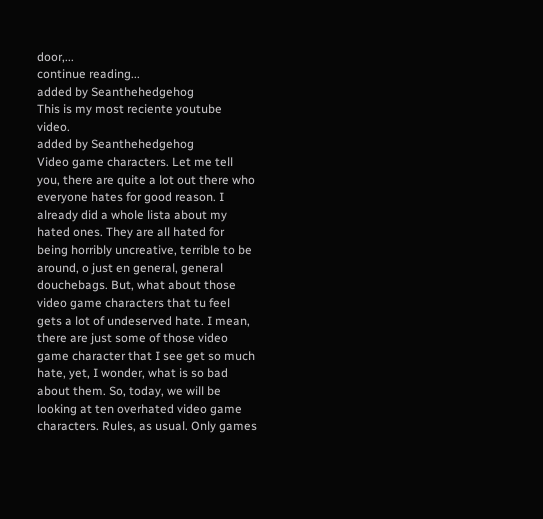door,...
continue reading...
added by Seanthehedgehog
This is my most reciente youtube video.
added by Seanthehedgehog
Video game characters. Let me tell you, there are quite a lot out there who everyone hates for good reason. I already did a whole lista about my hated ones. They are all hated for being horribly uncreative, terrible to be around, o just en general, general douchebags. But, what about those video game characters that tu feel gets a lot of undeserved hate. I mean, there are just some of those video game character that I see get so much hate, yet, I wonder, what is so bad about them. So, today, we will be looking at ten overhated video game characters. Rules, as usual. Only games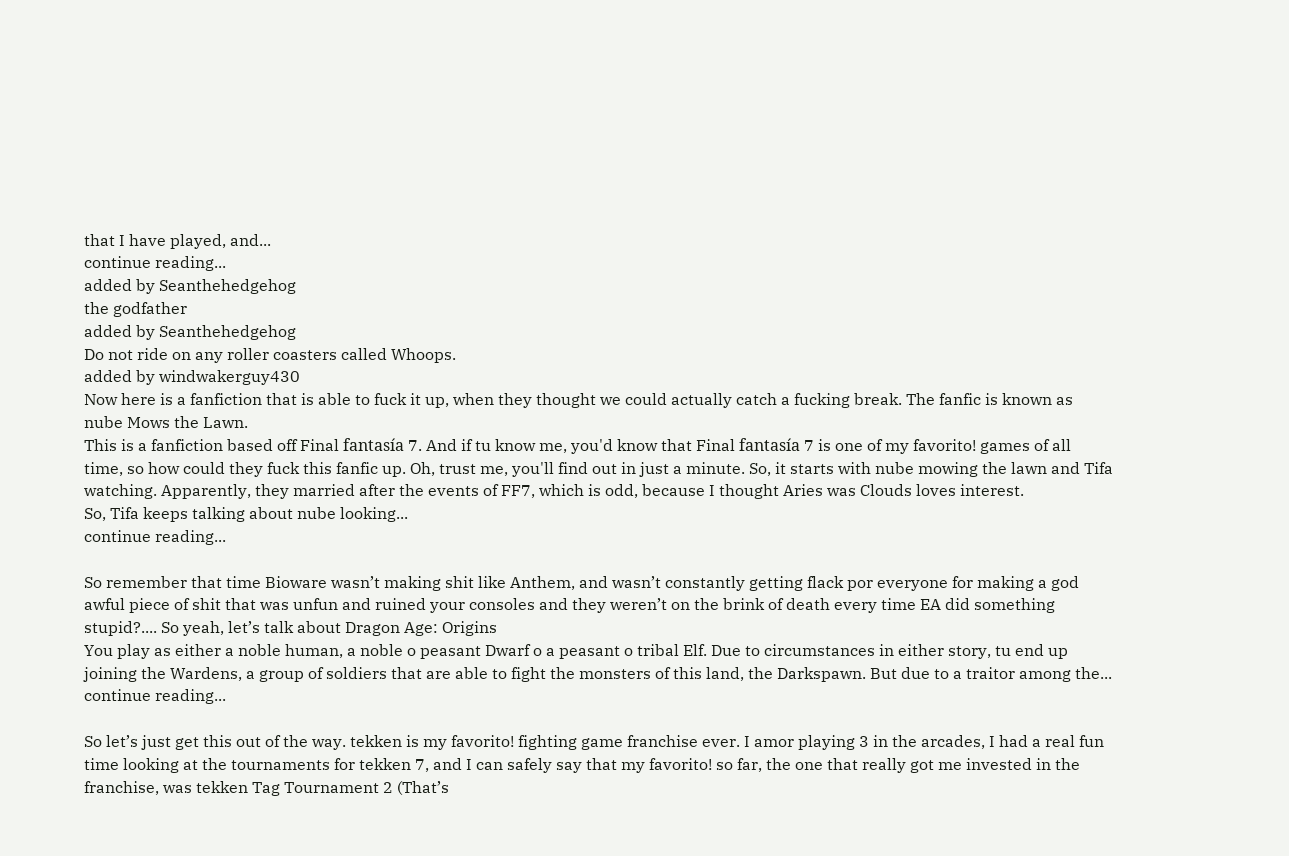that I have played, and...
continue reading...
added by Seanthehedgehog
the godfather
added by Seanthehedgehog
Do not ride on any roller coasters called Whoops.
added by windwakerguy430
Now here is a fanfiction that is able to fuck it up, when they thought we could actually catch a fucking break. The fanfic is known as nube Mows the Lawn.
This is a fanfiction based off Final fantasía 7. And if tu know me, you'd know that Final fantasía 7 is one of my favorito! games of all time, so how could they fuck this fanfic up. Oh, trust me, you'll find out in just a minute. So, it starts with nube mowing the lawn and Tifa watching. Apparently, they married after the events of FF7, which is odd, because I thought Aries was Clouds loves interest.
So, Tifa keeps talking about nube looking...
continue reading...

So remember that time Bioware wasn’t making shit like Anthem, and wasn’t constantly getting flack por everyone for making a god awful piece of shit that was unfun and ruined your consoles and they weren’t on the brink of death every time EA did something stupid?.... So yeah, let’s talk about Dragon Age: Origins
You play as either a noble human, a noble o peasant Dwarf o a peasant o tribal Elf. Due to circumstances in either story, tu end up joining the Wardens, a group of soldiers that are able to fight the monsters of this land, the Darkspawn. But due to a traitor among the...
continue reading...

So let’s just get this out of the way. tekken is my favorito! fighting game franchise ever. I amor playing 3 in the arcades, I had a real fun time looking at the tournaments for tekken 7, and I can safely say that my favorito! so far, the one that really got me invested in the franchise, was tekken Tag Tournament 2 (That’s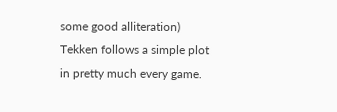some good alliteration)
Tekken follows a simple plot in pretty much every game.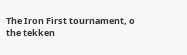The Iron First tournament, o the tekken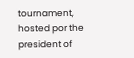tournament, hosted por the president of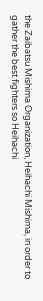the Zaibatsu Mishima Organization, Heihachi Mishima, in order to gather the best fighters so Heihachi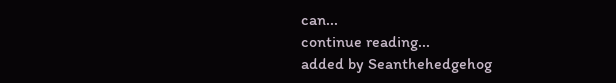can...
continue reading...
added by Seanthehedgehog